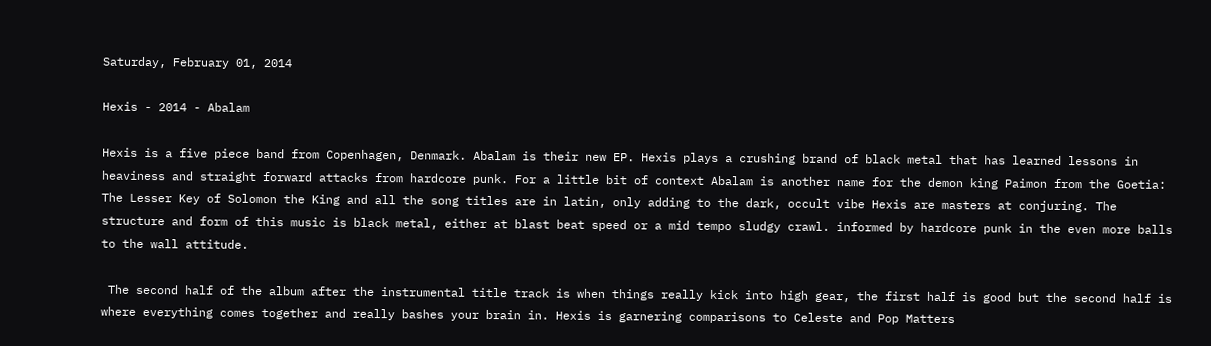Saturday, February 01, 2014

Hexis - 2014 - Abalam

Hexis is a five piece band from Copenhagen, Denmark. Abalam is their new EP. Hexis plays a crushing brand of black metal that has learned lessons in heaviness and straight forward attacks from hardcore punk. For a little bit of context Abalam is another name for the demon king Paimon from the Goetia: The Lesser Key of Solomon the King and all the song titles are in latin, only adding to the dark, occult vibe Hexis are masters at conjuring. The structure and form of this music is black metal, either at blast beat speed or a mid tempo sludgy crawl. informed by hardcore punk in the even more balls to the wall attitude.

 The second half of the album after the instrumental title track is when things really kick into high gear, the first half is good but the second half is where everything comes together and really bashes your brain in. Hexis is garnering comparisons to Celeste and Pop Matters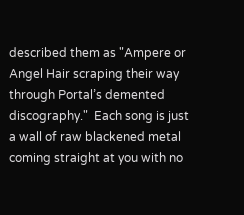described them as "Ampere or Angel Hair scraping their way through Portal’s demented discography."  Each song is just a wall of raw blackened metal coming straight at you with no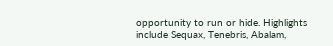opportunity to run or hide. Highlights include Sequax, Tenebris, Abalam,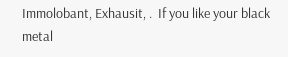Immolobant, Exhausit, .  If you like your black metal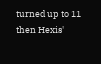turned up to 11 then Hexis'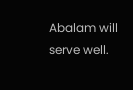Abalam will serve well.